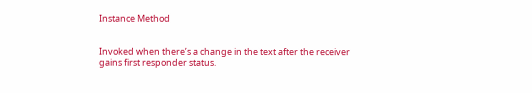Instance Method


Invoked when there’s a change in the text after the receiver gains first responder status.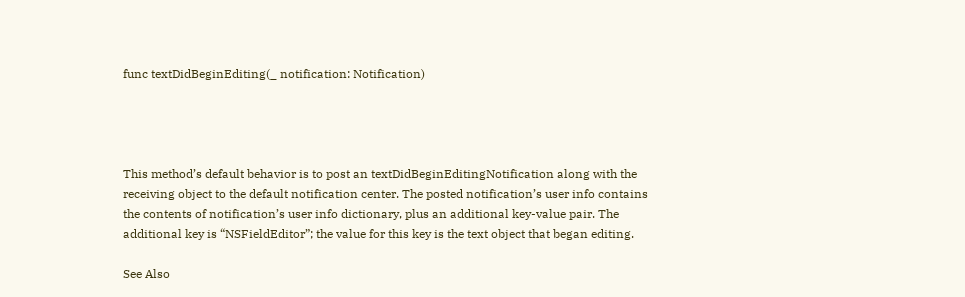func textDidBeginEditing(_ notification: Notification)




This method’s default behavior is to post an textDidBeginEditingNotification along with the receiving object to the default notification center. The posted notification’s user info contains the contents of notification’s user info dictionary, plus an additional key-value pair. The additional key is “NSFieldEditor”; the value for this key is the text object that began editing.

See Also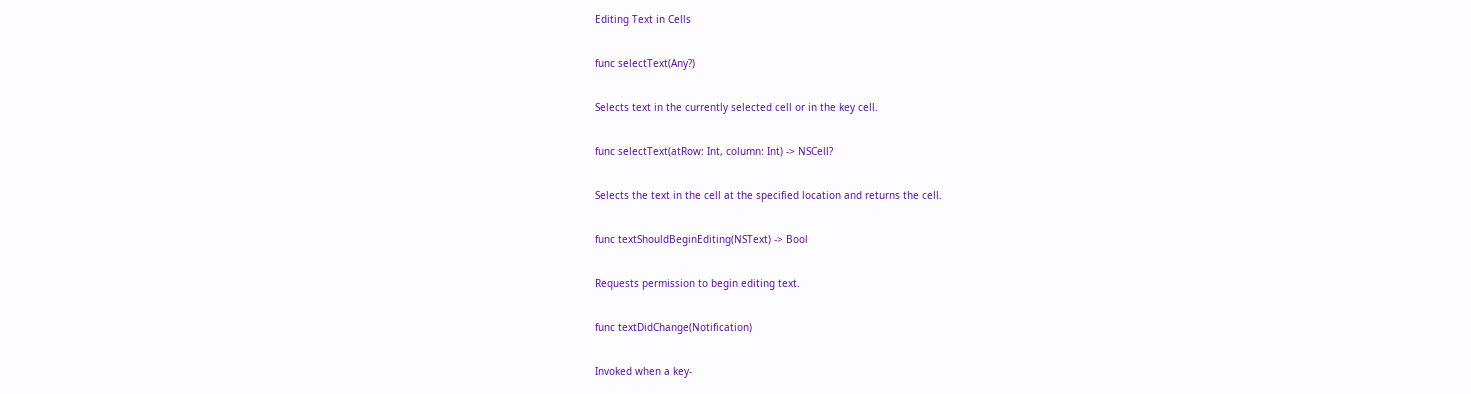Editing Text in Cells

func selectText(Any?)

Selects text in the currently selected cell or in the key cell.

func selectText(atRow: Int, column: Int) -> NSCell?

Selects the text in the cell at the specified location and returns the cell.

func textShouldBeginEditing(NSText) -> Bool

Requests permission to begin editing text.

func textDidChange(Notification)

Invoked when a key-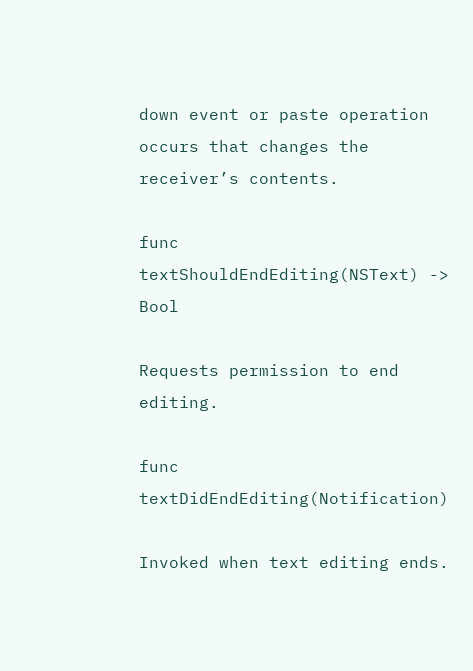down event or paste operation occurs that changes the receiver’s contents.

func textShouldEndEditing(NSText) -> Bool

Requests permission to end editing.

func textDidEndEditing(Notification)

Invoked when text editing ends.